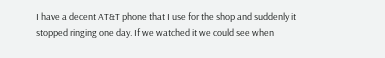I have a decent AT&T phone that I use for the shop and suddenly it stopped ringing one day. If we watched it we could see when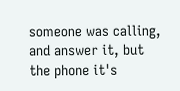someone was calling, and answer it, but the phone it's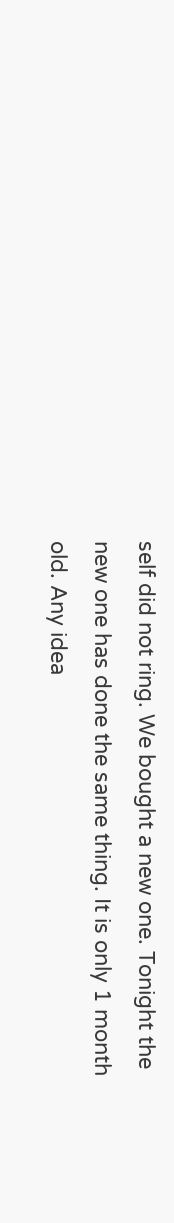self did not ring. We bought a new one. Tonight the new one has done the same thing. It is only 1 month old. Any idea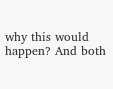why this would happen? And both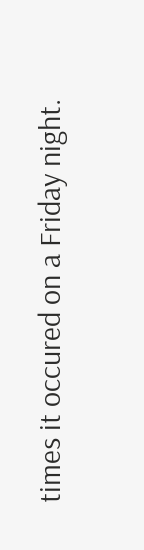times it occured on a Friday night.